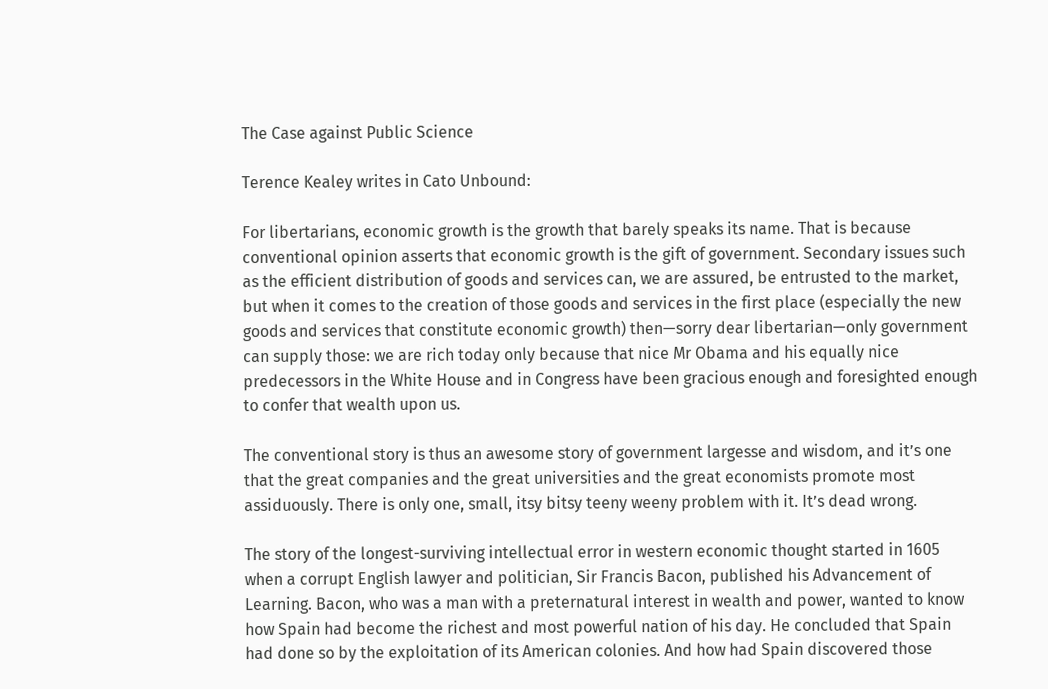The Case against Public Science

Terence Kealey writes in Cato Unbound:

For libertarians, economic growth is the growth that barely speaks its name. That is because conventional opinion asserts that economic growth is the gift of government. Secondary issues such as the efficient distribution of goods and services can, we are assured, be entrusted to the market, but when it comes to the creation of those goods and services in the first place (especially the new goods and services that constitute economic growth) then—sorry dear libertarian—only government can supply those: we are rich today only because that nice Mr Obama and his equally nice predecessors in the White House and in Congress have been gracious enough and foresighted enough to confer that wealth upon us.

The conventional story is thus an awesome story of government largesse and wisdom, and it’s one that the great companies and the great universities and the great economists promote most assiduously. There is only one, small, itsy bitsy teeny weeny problem with it. It’s dead wrong.

The story of the longest-surviving intellectual error in western economic thought started in 1605 when a corrupt English lawyer and politician, Sir Francis Bacon, published his Advancement of Learning. Bacon, who was a man with a preternatural interest in wealth and power, wanted to know how Spain had become the richest and most powerful nation of his day. He concluded that Spain had done so by the exploitation of its American colonies. And how had Spain discovered those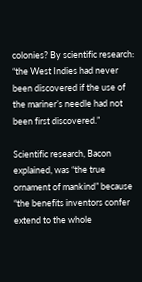colonies? By scientific research: “the West Indies had never been discovered if the use of the mariner’s needle had not been first discovered.”

Scientific research, Bacon explained, was “the true ornament of mankind” because “the benefits inventors confer extend to the whole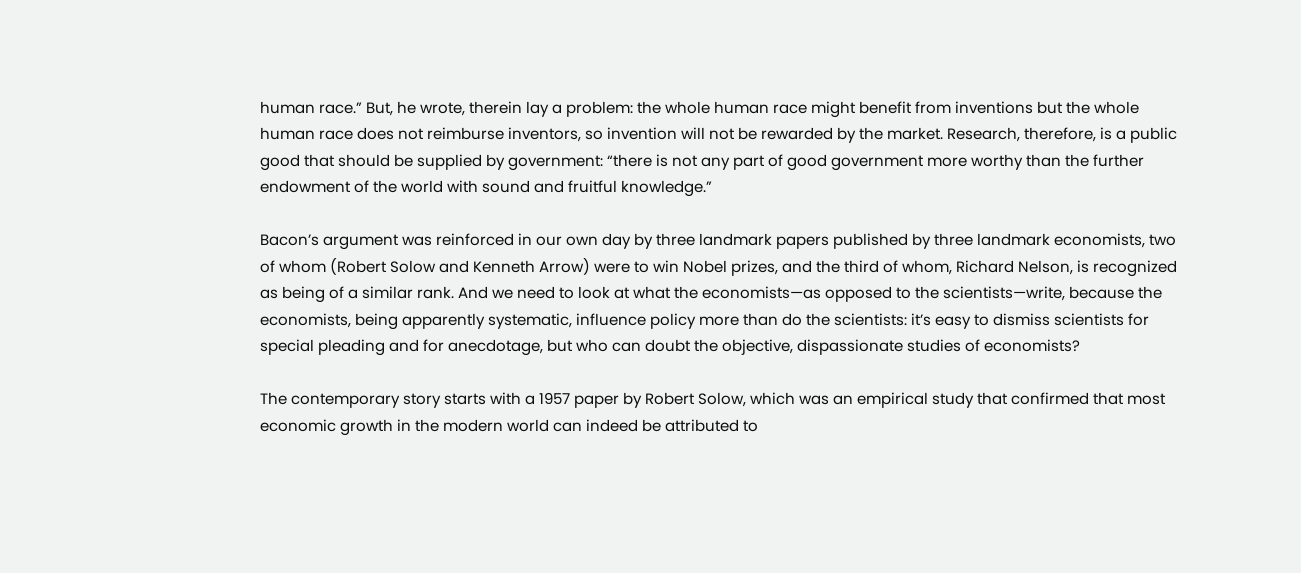human race.” But, he wrote, therein lay a problem: the whole human race might benefit from inventions but the whole human race does not reimburse inventors, so invention will not be rewarded by the market. Research, therefore, is a public good that should be supplied by government: “there is not any part of good government more worthy than the further endowment of the world with sound and fruitful knowledge.”

Bacon’s argument was reinforced in our own day by three landmark papers published by three landmark economists, two of whom (Robert Solow and Kenneth Arrow) were to win Nobel prizes, and the third of whom, Richard Nelson, is recognized as being of a similar rank. And we need to look at what the economists—as opposed to the scientists—write, because the economists, being apparently systematic, influence policy more than do the scientists: it’s easy to dismiss scientists for special pleading and for anecdotage, but who can doubt the objective, dispassionate studies of economists?

The contemporary story starts with a 1957 paper by Robert Solow, which was an empirical study that confirmed that most economic growth in the modern world can indeed be attributed to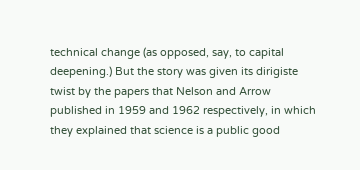technical change (as opposed, say, to capital deepening.) But the story was given its dirigiste twist by the papers that Nelson and Arrow published in 1959 and 1962 respectively, in which they explained that science is a public good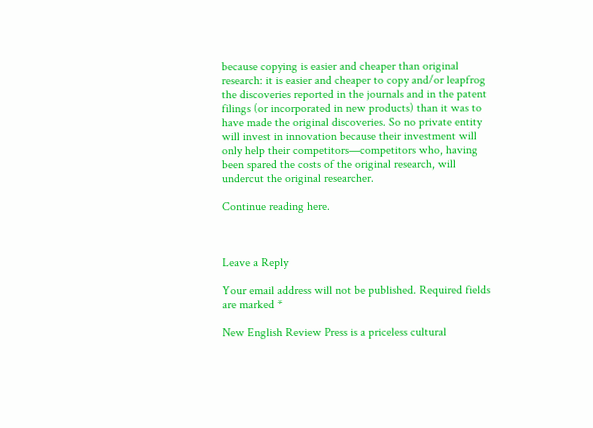because copying is easier and cheaper than original research: it is easier and cheaper to copy and/or leapfrog the discoveries reported in the journals and in the patent filings (or incorporated in new products) than it was to have made the original discoveries. So no private entity will invest in innovation because their investment will only help their competitors—competitors who, having been spared the costs of the original research, will undercut the original researcher.

Continue reading here.



Leave a Reply

Your email address will not be published. Required fields are marked *

New English Review Press is a priceless cultural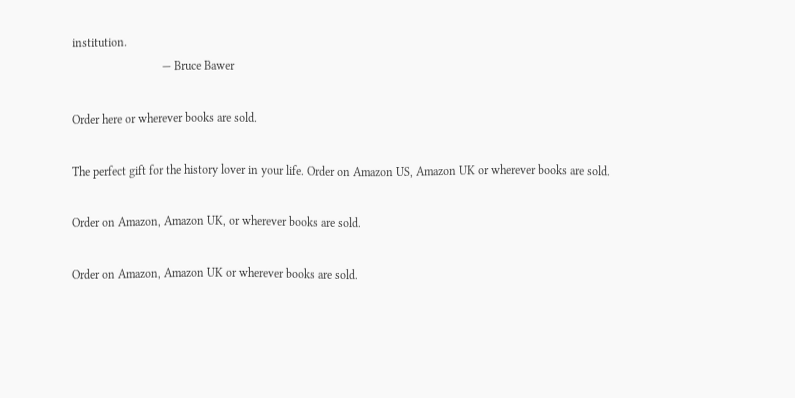institution.
                              — Bruce Bawer

Order here or wherever books are sold.

The perfect gift for the history lover in your life. Order on Amazon US, Amazon UK or wherever books are sold.

Order on Amazon, Amazon UK, or wherever books are sold.

Order on Amazon, Amazon UK or wherever books are sold.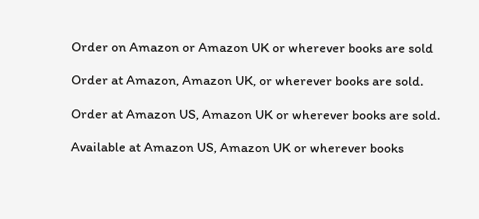Order on Amazon or Amazon UK or wherever books are sold

Order at Amazon, Amazon UK, or wherever books are sold.

Order at Amazon US, Amazon UK or wherever books are sold.

Available at Amazon US, Amazon UK or wherever books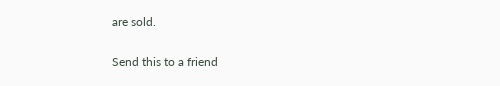are sold.

Send this to a friend